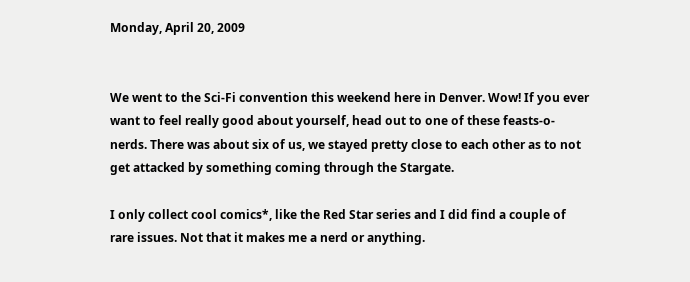Monday, April 20, 2009


We went to the Sci-Fi convention this weekend here in Denver. Wow! If you ever want to feel really good about yourself, head out to one of these feasts-o-nerds. There was about six of us, we stayed pretty close to each other as to not get attacked by something coming through the Stargate.

I only collect cool comics*, like the Red Star series and I did find a couple of rare issues. Not that it makes me a nerd or anything.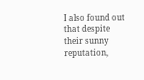I also found out that despite their sunny reputation,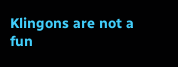Klingons are not a fun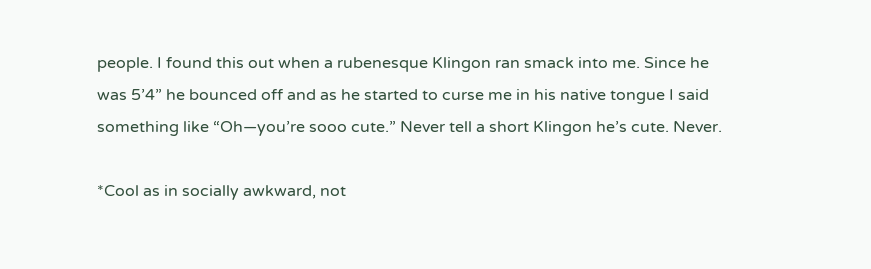people. I found this out when a rubenesque Klingon ran smack into me. Since he was 5’4” he bounced off and as he started to curse me in his native tongue I said something like “Oh—you’re sooo cute.” Never tell a short Klingon he’s cute. Never.

*Cool as in socially awkward, not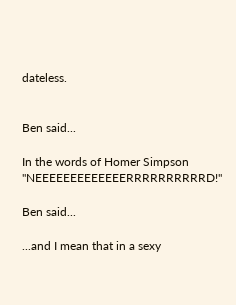dateless.


Ben said...

In the words of Homer Simpson "NEEEEEEEEEEEEERRRRRRRRRRD!"

Ben said...

...and I mean that in a sexy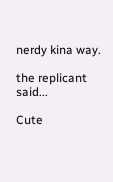nerdy kina way.

the replicant said...

Cute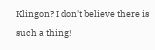Klingon? I don't believe there is such a thing!